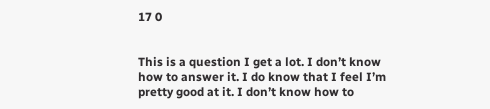17 0


This is a question I get a lot. I don’t know how to answer it. I do know that I feel I’m pretty good at it. I don’t know how to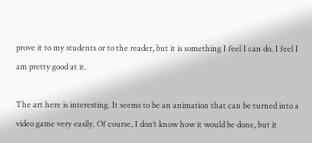prove it to my students or to the reader, but it is something I feel I can do. I feel I am pretty good at it.

The art here is interesting. It seems to be an animation that can be turned into a video game very easily. Of course, I don’t know how it would be done, but it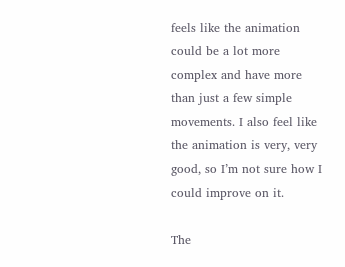feels like the animation could be a lot more complex and have more than just a few simple movements. I also feel like the animation is very, very good, so I’m not sure how I could improve on it.

The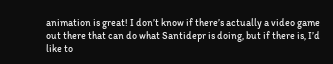animation is great! I don’t know if there’s actually a video game out there that can do what Santidepr is doing, but if there is, I’d like to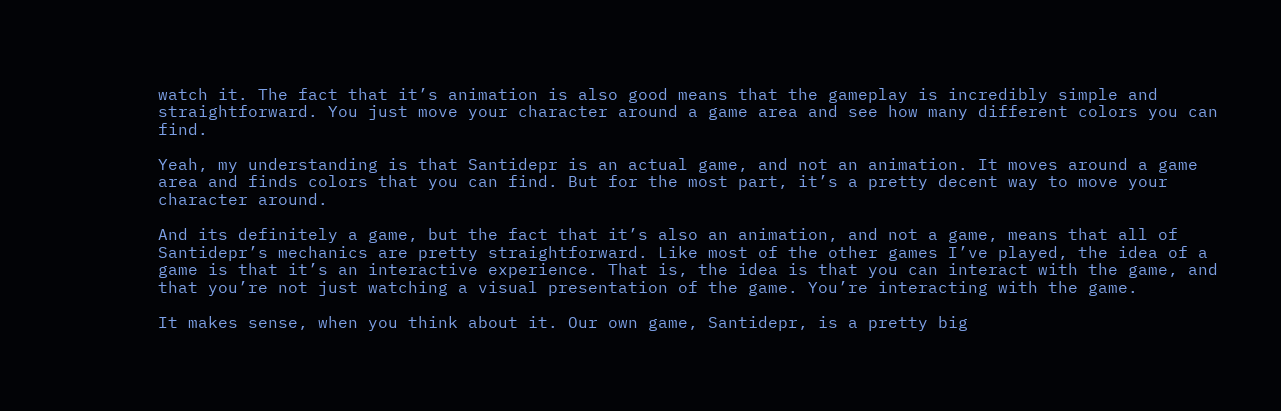watch it. The fact that it’s animation is also good means that the gameplay is incredibly simple and straightforward. You just move your character around a game area and see how many different colors you can find.

Yeah, my understanding is that Santidepr is an actual game, and not an animation. It moves around a game area and finds colors that you can find. But for the most part, it’s a pretty decent way to move your character around.

And its definitely a game, but the fact that it’s also an animation, and not a game, means that all of Santidepr’s mechanics are pretty straightforward. Like most of the other games I’ve played, the idea of a game is that it’s an interactive experience. That is, the idea is that you can interact with the game, and that you’re not just watching a visual presentation of the game. You’re interacting with the game.

It makes sense, when you think about it. Our own game, Santidepr, is a pretty big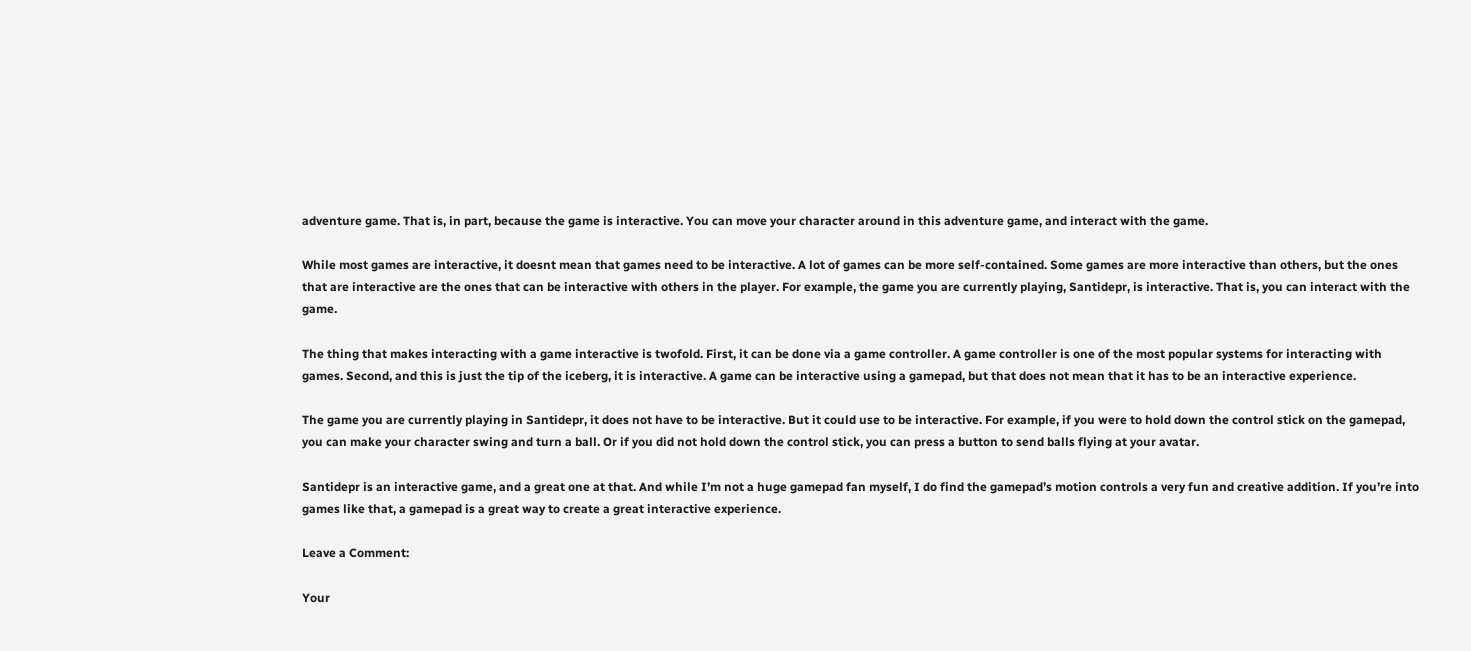adventure game. That is, in part, because the game is interactive. You can move your character around in this adventure game, and interact with the game.

While most games are interactive, it doesnt mean that games need to be interactive. A lot of games can be more self-contained. Some games are more interactive than others, but the ones that are interactive are the ones that can be interactive with others in the player. For example, the game you are currently playing, Santidepr, is interactive. That is, you can interact with the game.

The thing that makes interacting with a game interactive is twofold. First, it can be done via a game controller. A game controller is one of the most popular systems for interacting with games. Second, and this is just the tip of the iceberg, it is interactive. A game can be interactive using a gamepad, but that does not mean that it has to be an interactive experience.

The game you are currently playing in Santidepr, it does not have to be interactive. But it could use to be interactive. For example, if you were to hold down the control stick on the gamepad, you can make your character swing and turn a ball. Or if you did not hold down the control stick, you can press a button to send balls flying at your avatar.

Santidepr is an interactive game, and a great one at that. And while I’m not a huge gamepad fan myself, I do find the gamepad’s motion controls a very fun and creative addition. If you’re into games like that, a gamepad is a great way to create a great interactive experience.

Leave a Comment:

Your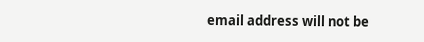email address will not be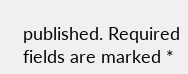published. Required fields are marked *